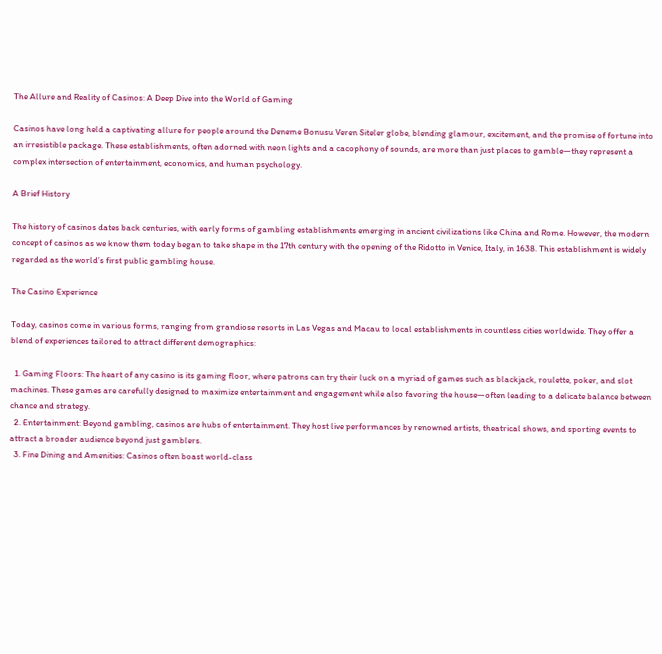The Allure and Reality of Casinos: A Deep Dive into the World of Gaming

Casinos have long held a captivating allure for people around the Deneme Bonusu Veren Siteler globe, blending glamour, excitement, and the promise of fortune into an irresistible package. These establishments, often adorned with neon lights and a cacophony of sounds, are more than just places to gamble—they represent a complex intersection of entertainment, economics, and human psychology.

A Brief History

The history of casinos dates back centuries, with early forms of gambling establishments emerging in ancient civilizations like China and Rome. However, the modern concept of casinos as we know them today began to take shape in the 17th century with the opening of the Ridotto in Venice, Italy, in 1638. This establishment is widely regarded as the world’s first public gambling house.

The Casino Experience

Today, casinos come in various forms, ranging from grandiose resorts in Las Vegas and Macau to local establishments in countless cities worldwide. They offer a blend of experiences tailored to attract different demographics:

  1. Gaming Floors: The heart of any casino is its gaming floor, where patrons can try their luck on a myriad of games such as blackjack, roulette, poker, and slot machines. These games are carefully designed to maximize entertainment and engagement while also favoring the house—often leading to a delicate balance between chance and strategy.
  2. Entertainment: Beyond gambling, casinos are hubs of entertainment. They host live performances by renowned artists, theatrical shows, and sporting events to attract a broader audience beyond just gamblers.
  3. Fine Dining and Amenities: Casinos often boast world-class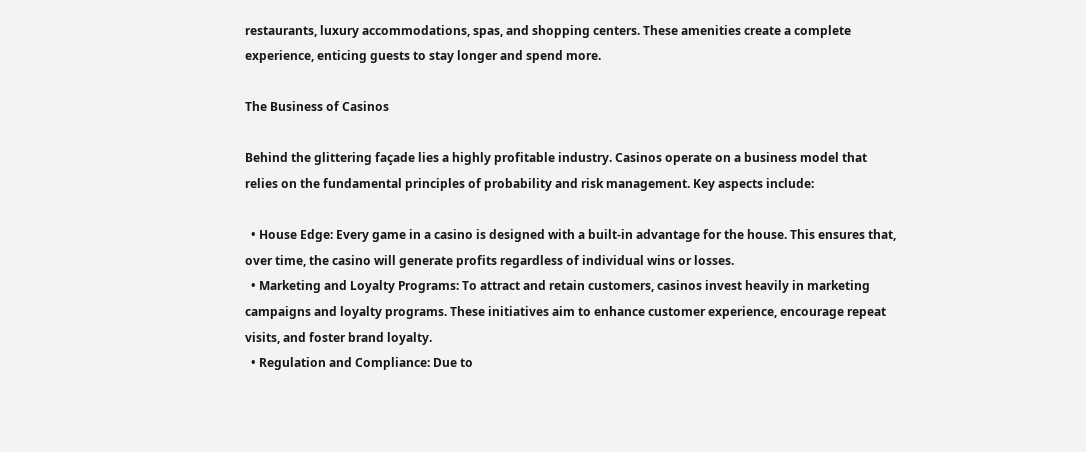restaurants, luxury accommodations, spas, and shopping centers. These amenities create a complete experience, enticing guests to stay longer and spend more.

The Business of Casinos

Behind the glittering façade lies a highly profitable industry. Casinos operate on a business model that relies on the fundamental principles of probability and risk management. Key aspects include:

  • House Edge: Every game in a casino is designed with a built-in advantage for the house. This ensures that, over time, the casino will generate profits regardless of individual wins or losses.
  • Marketing and Loyalty Programs: To attract and retain customers, casinos invest heavily in marketing campaigns and loyalty programs. These initiatives aim to enhance customer experience, encourage repeat visits, and foster brand loyalty.
  • Regulation and Compliance: Due to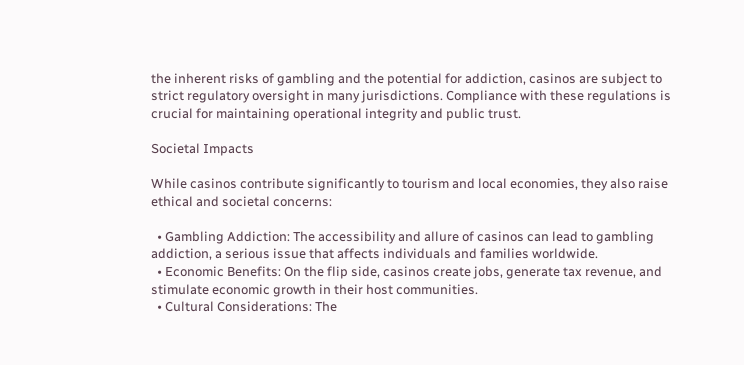the inherent risks of gambling and the potential for addiction, casinos are subject to strict regulatory oversight in many jurisdictions. Compliance with these regulations is crucial for maintaining operational integrity and public trust.

Societal Impacts

While casinos contribute significantly to tourism and local economies, they also raise ethical and societal concerns:

  • Gambling Addiction: The accessibility and allure of casinos can lead to gambling addiction, a serious issue that affects individuals and families worldwide.
  • Economic Benefits: On the flip side, casinos create jobs, generate tax revenue, and stimulate economic growth in their host communities.
  • Cultural Considerations: The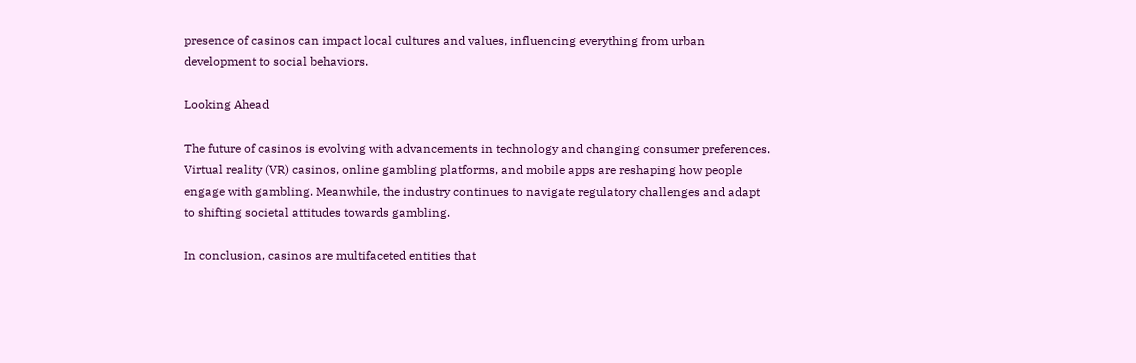presence of casinos can impact local cultures and values, influencing everything from urban development to social behaviors.

Looking Ahead

The future of casinos is evolving with advancements in technology and changing consumer preferences. Virtual reality (VR) casinos, online gambling platforms, and mobile apps are reshaping how people engage with gambling. Meanwhile, the industry continues to navigate regulatory challenges and adapt to shifting societal attitudes towards gambling.

In conclusion, casinos are multifaceted entities that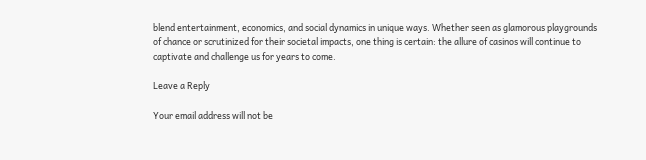blend entertainment, economics, and social dynamics in unique ways. Whether seen as glamorous playgrounds of chance or scrutinized for their societal impacts, one thing is certain: the allure of casinos will continue to captivate and challenge us for years to come.

Leave a Reply

Your email address will not be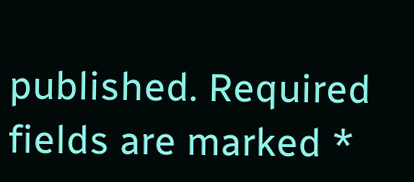published. Required fields are marked *